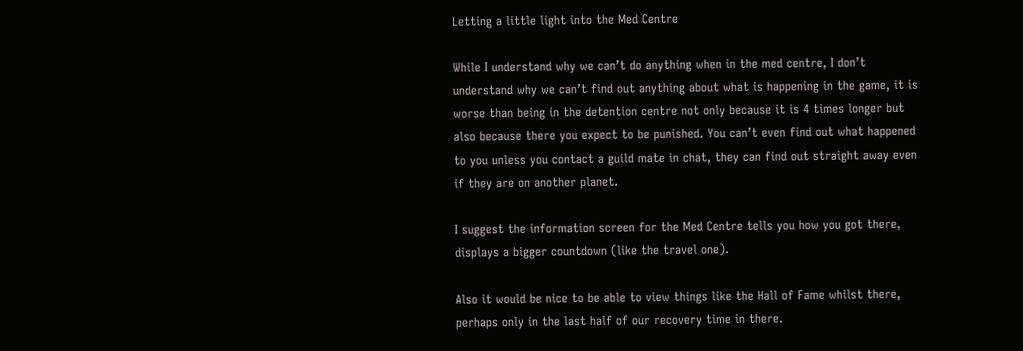Letting a little light into the Med Centre

While I understand why we can’t do anything when in the med centre, I don’t understand why we can’t find out anything about what is happening in the game, it is worse than being in the detention centre not only because it is 4 times longer but also because there you expect to be punished. You can’t even find out what happened to you unless you contact a guild mate in chat, they can find out straight away even if they are on another planet.

I suggest the information screen for the Med Centre tells you how you got there, displays a bigger countdown (like the travel one).

Also it would be nice to be able to view things like the Hall of Fame whilst there, perhaps only in the last half of our recovery time in there.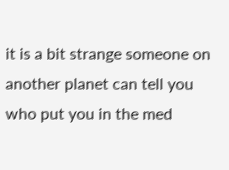it is a bit strange someone on another planet can tell you who put you in the med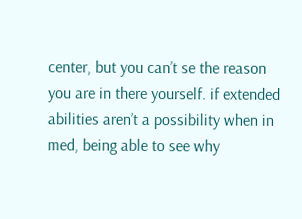center, but you can’t se the reason you are in there yourself. if extended abilities aren’t a possibility when in med, being able to see why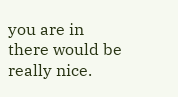you are in there would be really nice.